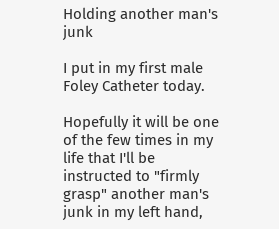Holding another man's junk

I put in my first male Foley Catheter today.

Hopefully it will be one of the few times in my life that I'll be instructed to "firmly grasp" another man's junk in my left hand,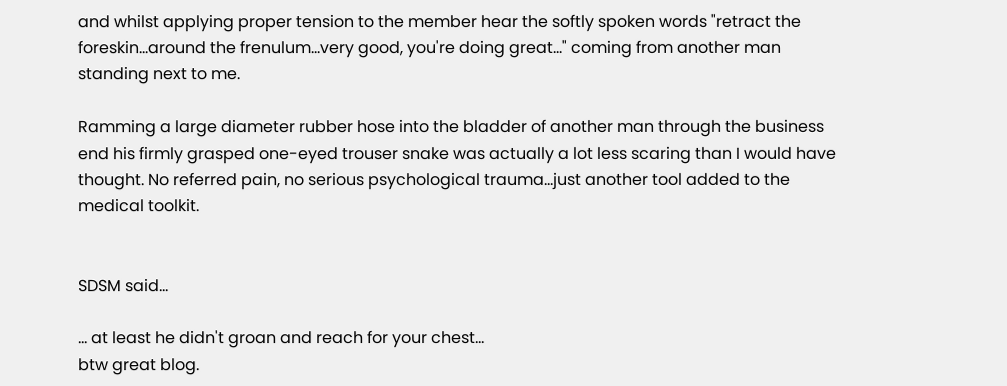and whilst applying proper tension to the member hear the softly spoken words "retract the foreskin...around the frenulum...very good, you're doing great..." coming from another man standing next to me.

Ramming a large diameter rubber hose into the bladder of another man through the business end his firmly grasped one-eyed trouser snake was actually a lot less scaring than I would have thought. No referred pain, no serious psychological trauma...just another tool added to the medical toolkit.


SDSM said...

... at least he didn't groan and reach for your chest...
btw great blog.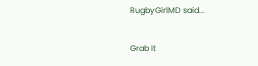RugbyGirlMD said...

Grab it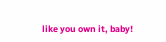like you own it, baby!